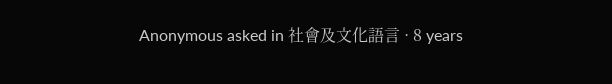Anonymous asked in 社會及文化語言 · 8 years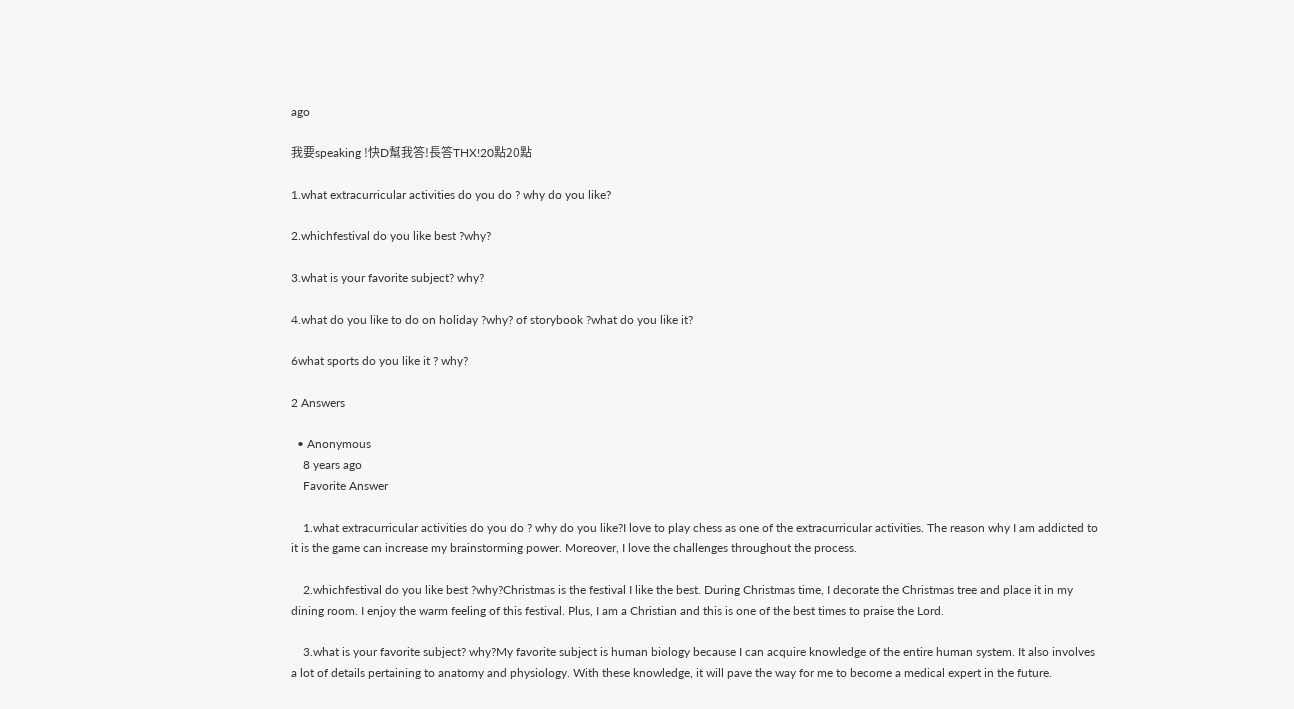ago

我要speaking !快D幫我答!長答THX!20點20點

1.what extracurricular activities do you do ? why do you like?

2.whichfestival do you like best ?why?

3.what is your favorite subject? why?

4.what do you like to do on holiday ?why? of storybook ?what do you like it?

6what sports do you like it ? why?

2 Answers

  • Anonymous
    8 years ago
    Favorite Answer

    1.what extracurricular activities do you do ? why do you like?I love to play chess as one of the extracurricular activities. The reason why I am addicted to it is the game can increase my brainstorming power. Moreover, I love the challenges throughout the process.

    2.whichfestival do you like best ?why?Christmas is the festival I like the best. During Christmas time, I decorate the Christmas tree and place it in my dining room. I enjoy the warm feeling of this festival. Plus, I am a Christian and this is one of the best times to praise the Lord.

    3.what is your favorite subject? why?My favorite subject is human biology because I can acquire knowledge of the entire human system. It also involves a lot of details pertaining to anatomy and physiology. With these knowledge, it will pave the way for me to become a medical expert in the future.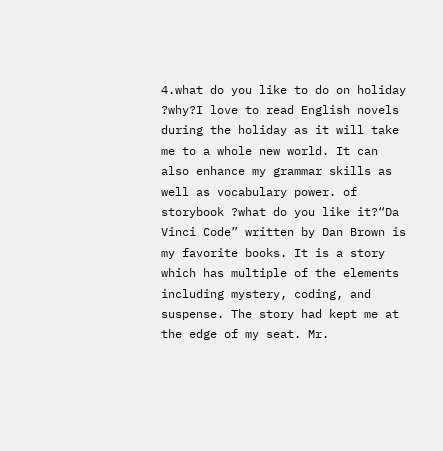4.what do you like to do on holiday ?why?I love to read English novels during the holiday as it will take me to a whole new world. It can also enhance my grammar skills as well as vocabulary power. of storybook ?what do you like it?“Da Vinci Code” written by Dan Brown is my favorite books. It is a story which has multiple of the elements including mystery, coding, and suspense. The story had kept me at the edge of my seat. Mr.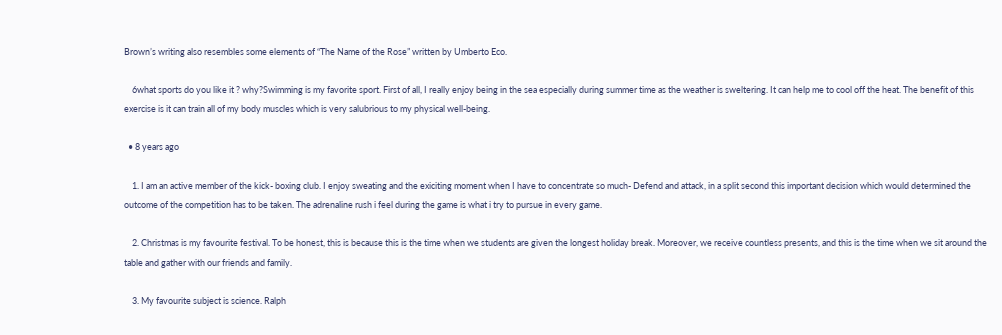Brown’s writing also resembles some elements of “The Name of the Rose” written by Umberto Eco.

    6what sports do you like it ? why?Swimming is my favorite sport. First of all, I really enjoy being in the sea especially during summer time as the weather is sweltering. It can help me to cool off the heat. The benefit of this exercise is it can train all of my body muscles which is very salubrious to my physical well-being.

  • 8 years ago

    1. I am an active member of the kick- boxing club. I enjoy sweating and the exiciting moment when I have to concentrate so much- Defend and attack, in a split second this important decision which would determined the outcome of the competition has to be taken. The adrenaline rush i feel during the game is what i try to pursue in every game.

    2. Christmas is my favourite festival. To be honest, this is because this is the time when we students are given the longest holiday break. Moreover, we receive countless presents, and this is the time when we sit around the table and gather with our friends and family.

    3. My favourite subject is science. Ralph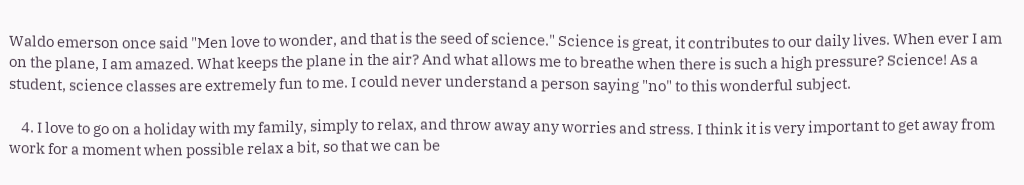Waldo emerson once said "Men love to wonder, and that is the seed of science." Science is great, it contributes to our daily lives. When ever I am on the plane, I am amazed. What keeps the plane in the air? And what allows me to breathe when there is such a high pressure? Science! As a student, science classes are extremely fun to me. I could never understand a person saying "no" to this wonderful subject.

    4. I love to go on a holiday with my family, simply to relax, and throw away any worries and stress. I think it is very important to get away from work for a moment when possible relax a bit, so that we can be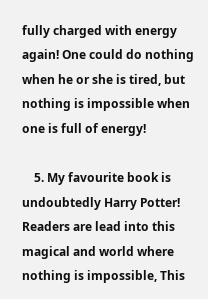fully charged with energy again! One could do nothing when he or she is tired, but nothing is impossible when one is full of energy!

    5. My favourite book is undoubtedly Harry Potter! Readers are lead into this magical and world where nothing is impossible, This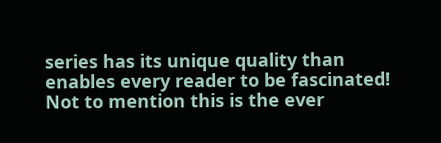series has its unique quality than enables every reader to be fascinated! Not to mention this is the ever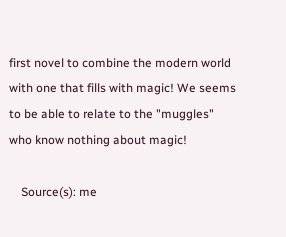first novel to combine the modern world with one that fills with magic! We seems to be able to relate to the "muggles" who know nothing about magic!

    Source(s): me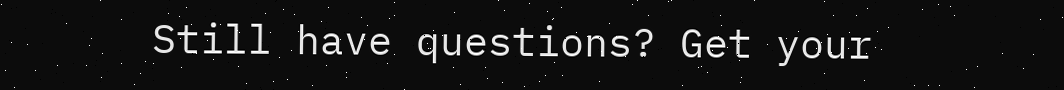Still have questions? Get your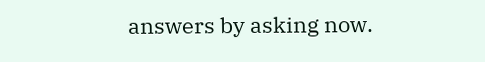answers by asking now.